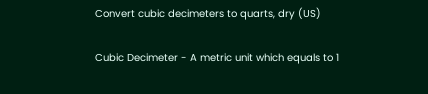Convert cubic decimeters to quarts, dry (US)

Cubic Decimeter - A metric unit which equals to 1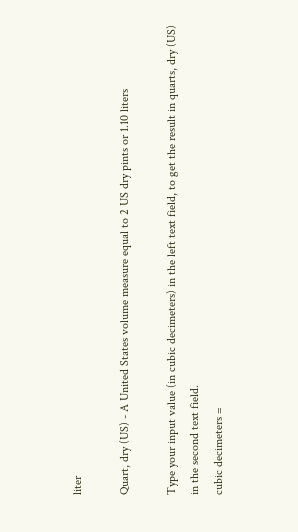liter

Quart, dry (US) - A United States volume measure equal to 2 US dry pints or 1.10 liters

Type your input value (in cubic decimeters) in the left text field, to get the result in quarts, dry (US) in the second text field.
cubic decimeters =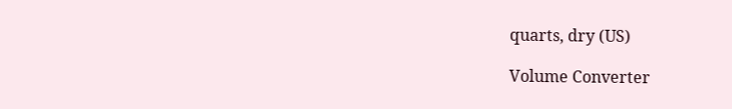quarts, dry (US)

Volume Converter